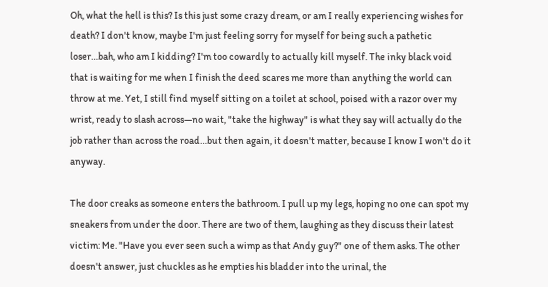Oh, what the hell is this? Is this just some crazy dream, or am I really experiencing wishes for death? I don't know, maybe I'm just feeling sorry for myself for being such a pathetic loser…bah, who am I kidding? I'm too cowardly to actually kill myself. The inky black void that is waiting for me when I finish the deed scares me more than anything the world can throw at me. Yet, I still find myself sitting on a toilet at school, poised with a razor over my wrist, ready to slash across—no wait, "take the highway" is what they say will actually do the job rather than across the road…but then again, it doesn't matter, because I know I won't do it anyway.

The door creaks as someone enters the bathroom. I pull up my legs, hoping no one can spot my sneakers from under the door. There are two of them, laughing as they discuss their latest victim: Me. "Have you ever seen such a wimp as that Andy guy?" one of them asks. The other doesn't answer, just chuckles as he empties his bladder into the urinal, the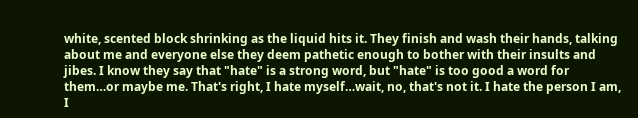white, scented block shrinking as the liquid hits it. They finish and wash their hands, talking about me and everyone else they deem pathetic enough to bother with their insults and jibes. I know they say that "hate" is a strong word, but "hate" is too good a word for them…or maybe me. That's right, I hate myself…wait, no, that's not it. I hate the person I am, I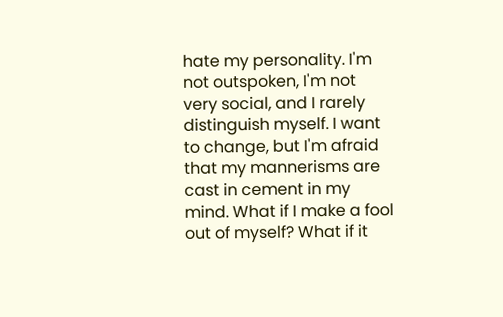hate my personality. I'm not outspoken, I'm not very social, and I rarely distinguish myself. I want to change, but I'm afraid that my mannerisms are cast in cement in my mind. What if I make a fool out of myself? What if it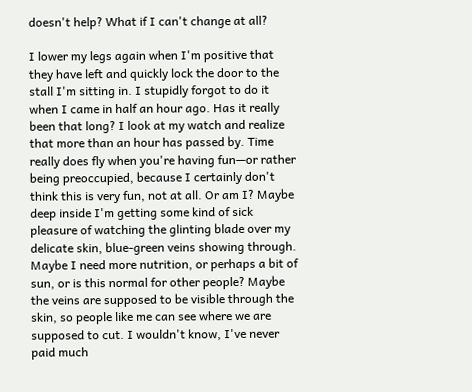doesn't help? What if I can't change at all?

I lower my legs again when I'm positive that they have left and quickly lock the door to the stall I'm sitting in. I stupidly forgot to do it when I came in half an hour ago. Has it really been that long? I look at my watch and realize that more than an hour has passed by. Time really does fly when you're having fun—or rather being preoccupied, because I certainly don't think this is very fun, not at all. Or am I? Maybe deep inside I'm getting some kind of sick pleasure of watching the glinting blade over my delicate skin, blue-green veins showing through. Maybe I need more nutrition, or perhaps a bit of sun, or is this normal for other people? Maybe the veins are supposed to be visible through the skin, so people like me can see where we are supposed to cut. I wouldn't know, I've never paid much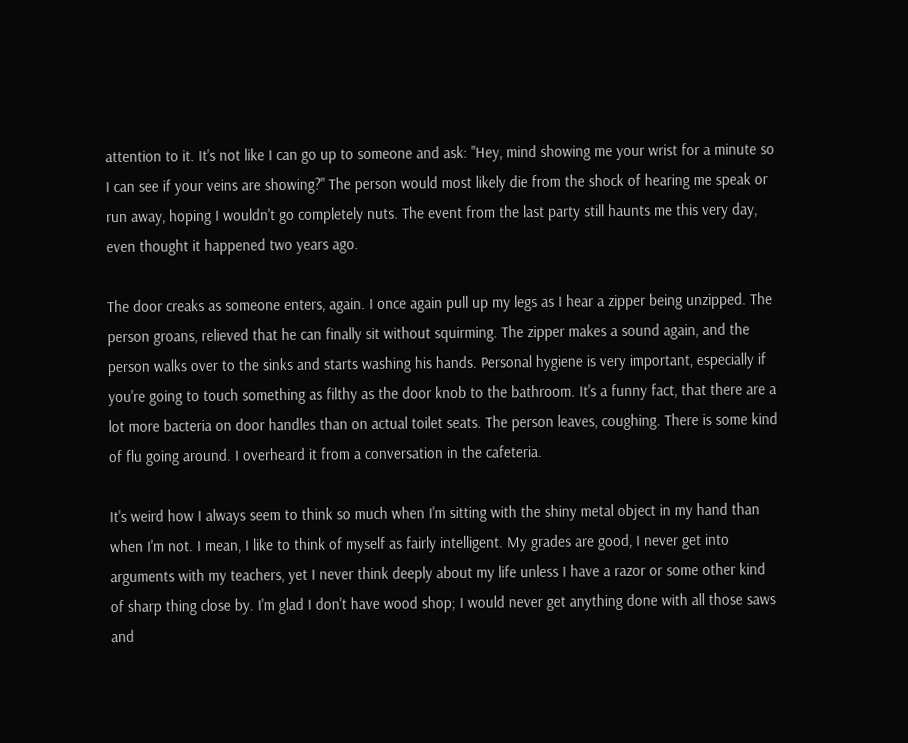attention to it. It's not like I can go up to someone and ask: "Hey, mind showing me your wrist for a minute so I can see if your veins are showing?" The person would most likely die from the shock of hearing me speak or run away, hoping I wouldn't go completely nuts. The event from the last party still haunts me this very day, even thought it happened two years ago.

The door creaks as someone enters, again. I once again pull up my legs as I hear a zipper being unzipped. The person groans, relieved that he can finally sit without squirming. The zipper makes a sound again, and the person walks over to the sinks and starts washing his hands. Personal hygiene is very important, especially if you're going to touch something as filthy as the door knob to the bathroom. It's a funny fact, that there are a lot more bacteria on door handles than on actual toilet seats. The person leaves, coughing. There is some kind of flu going around. I overheard it from a conversation in the cafeteria.

It's weird how I always seem to think so much when I'm sitting with the shiny metal object in my hand than when I'm not. I mean, I like to think of myself as fairly intelligent. My grades are good, I never get into arguments with my teachers, yet I never think deeply about my life unless I have a razor or some other kind of sharp thing close by. I'm glad I don't have wood shop; I would never get anything done with all those saws and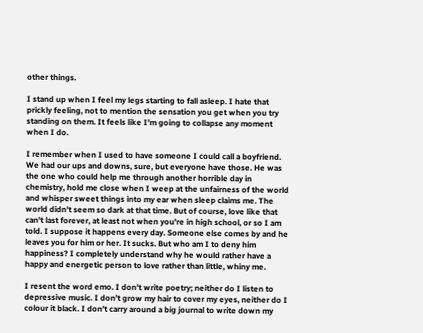other things.

I stand up when I feel my legs starting to fall asleep. I hate that prickly feeling, not to mention the sensation you get when you try standing on them. It feels like I'm going to collapse any moment when I do.

I remember when I used to have someone I could call a boyfriend. We had our ups and downs, sure, but everyone have those. He was the one who could help me through another horrible day in chemistry, hold me close when I weep at the unfairness of the world and whisper sweet things into my ear when sleep claims me. The world didn't seem so dark at that time. But of course, love like that can't last forever, at least not when you're in high school, or so I am told. I suppose it happens every day. Someone else comes by and he leaves you for him or her. It sucks. But who am I to deny him happiness? I completely understand why he would rather have a happy and energetic person to love rather than little, whiny me.

I resent the word emo. I don't write poetry; neither do I listen to depressive music. I don't grow my hair to cover my eyes, neither do I colour it black. I don't carry around a big journal to write down my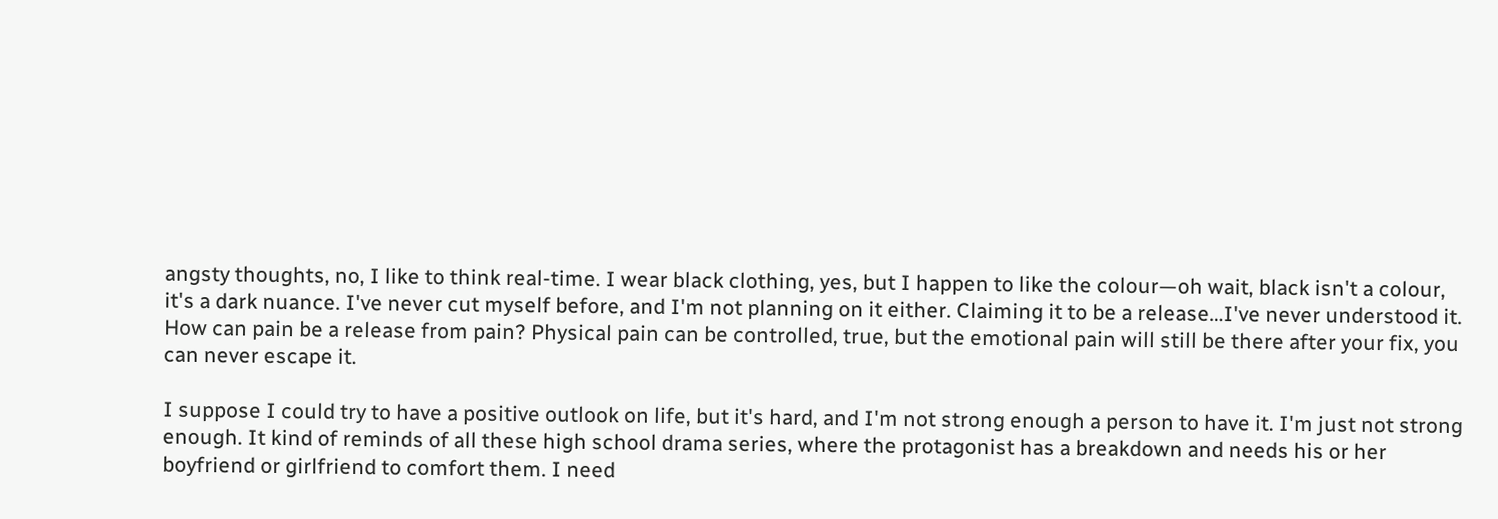angsty thoughts, no, I like to think real-time. I wear black clothing, yes, but I happen to like the colour—oh wait, black isn't a colour, it's a dark nuance. I've never cut myself before, and I'm not planning on it either. Claiming it to be a release…I've never understood it. How can pain be a release from pain? Physical pain can be controlled, true, but the emotional pain will still be there after your fix, you can never escape it.

I suppose I could try to have a positive outlook on life, but it's hard, and I'm not strong enough a person to have it. I'm just not strong enough. It kind of reminds of all these high school drama series, where the protagonist has a breakdown and needs his or her boyfriend or girlfriend to comfort them. I need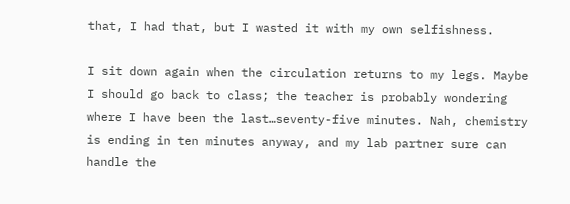that, I had that, but I wasted it with my own selfishness.

I sit down again when the circulation returns to my legs. Maybe I should go back to class; the teacher is probably wondering where I have been the last…seventy-five minutes. Nah, chemistry is ending in ten minutes anyway, and my lab partner sure can handle the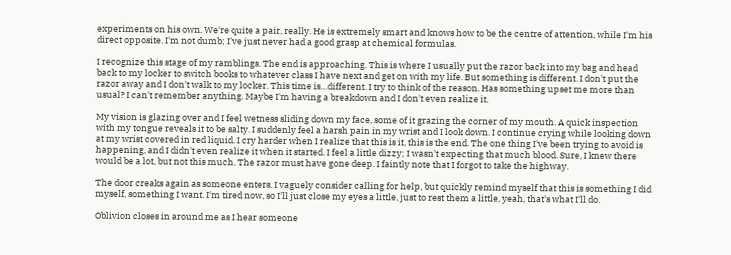experiments on his own. We're quite a pair, really. He is extremely smart and knows how to be the centre of attention, while I'm his direct opposite. I'm not dumb; I've just never had a good grasp at chemical formulas.

I recognize this stage of my ramblings. The end is approaching. This is where I usually put the razor back into my bag and head back to my locker to switch books to whatever class I have next and get on with my life. But something is different. I don't put the razor away and I don't walk to my locker. This time is…different. I try to think of the reason. Has something upset me more than usual? I can't remember anything. Maybe I'm having a breakdown and I don't even realize it.

My vision is glazing over and I feel wetness sliding down my face, some of it grazing the corner of my mouth. A quick inspection with my tongue reveals it to be salty. I suddenly feel a harsh pain in my wrist and I look down. I continue crying while looking down at my wrist covered in red liquid. I cry harder when I realize that this is it, this is the end. The one thing I've been trying to avoid is happening, and I didn't even realize it when it started. I feel a little dizzy; I wasn't expecting that much blood. Sure, I knew there would be a lot, but not this much. The razor must have gone deep. I faintly note that I forgot to take the highway.

The door creaks again as someone enters. I vaguely consider calling for help, but quickly remind myself that this is something I did myself, something I want. I'm tired now, so I'll just close my eyes a little, just to rest them a little, yeah, that's what I'll do.

Oblivion closes in around me as I hear someone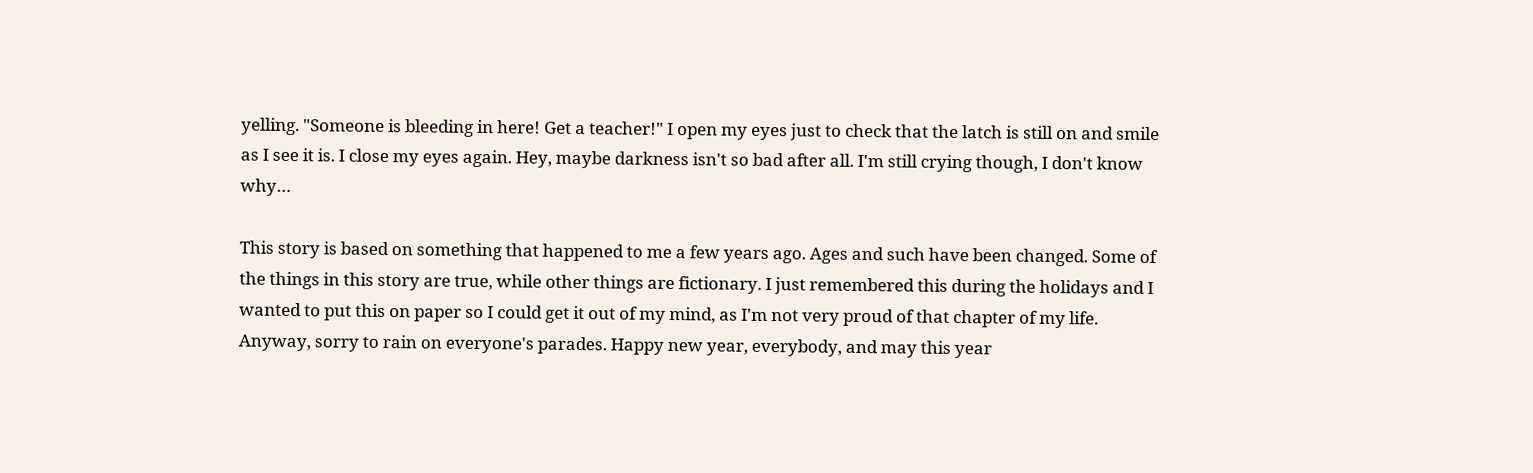yelling. "Someone is bleeding in here! Get a teacher!" I open my eyes just to check that the latch is still on and smile as I see it is. I close my eyes again. Hey, maybe darkness isn't so bad after all. I'm still crying though, I don't know why…

This story is based on something that happened to me a few years ago. Ages and such have been changed. Some of the things in this story are true, while other things are fictionary. I just remembered this during the holidays and I wanted to put this on paper so I could get it out of my mind, as I'm not very proud of that chapter of my life. Anyway, sorry to rain on everyone's parades. Happy new year, everybody, and may this year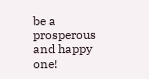be a prosperous and happy one!